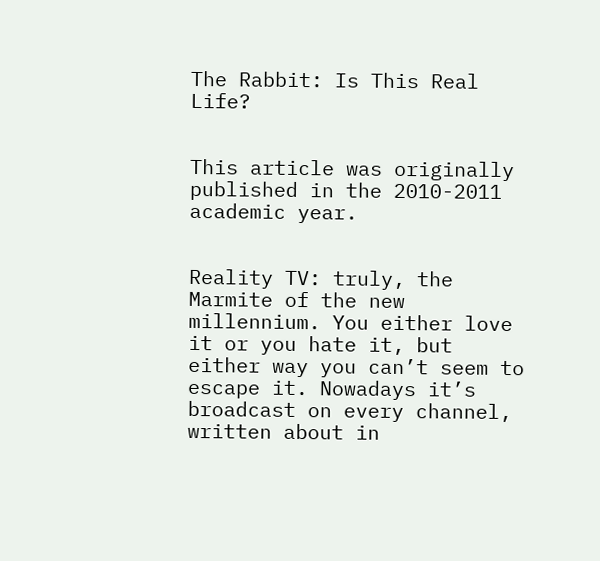The Rabbit: Is This Real Life?


This article was originally published in the 2010-2011 academic year.


Reality TV: truly, the Marmite of the new millennium. You either love it or you hate it, but either way you can’t seem to escape it. Nowadays it’s broadcast on every channel, written about in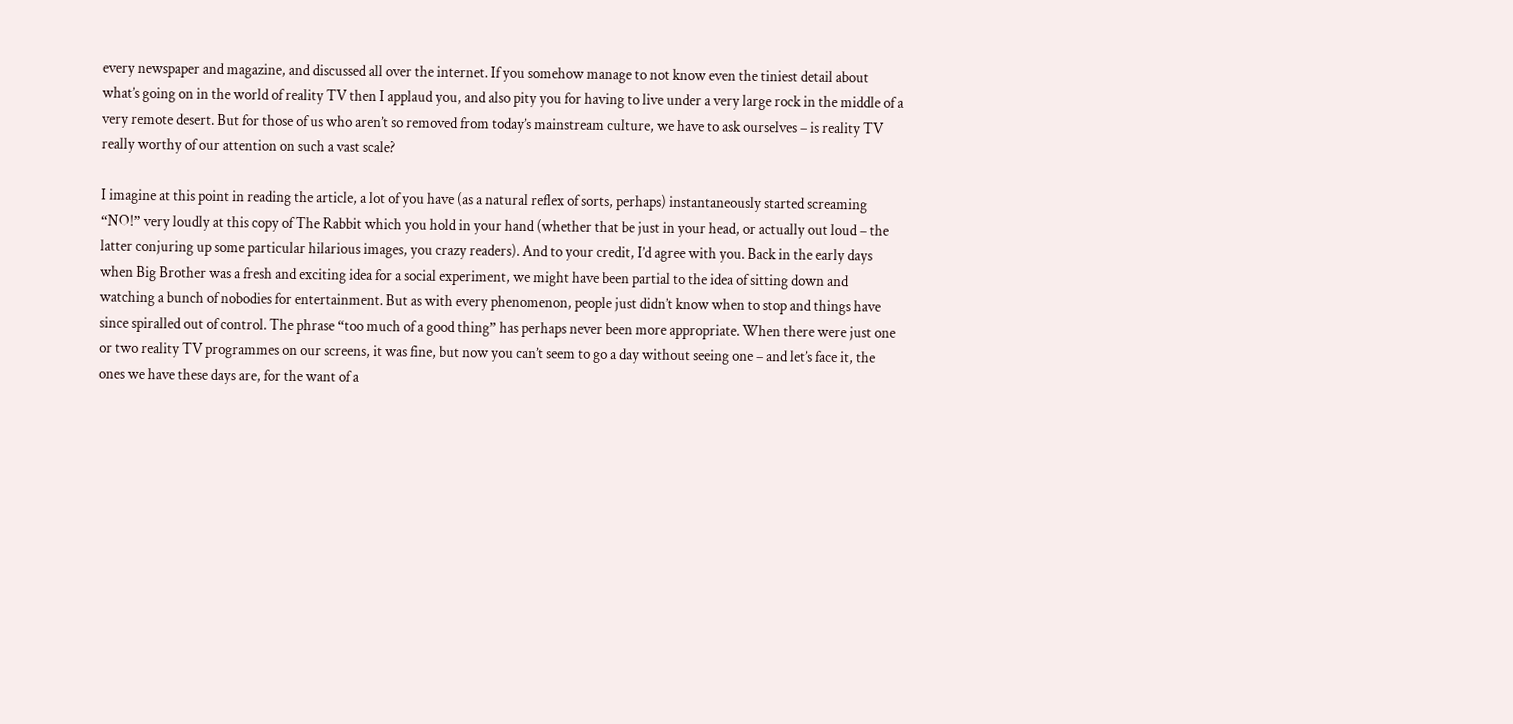every newspaper and magazine, and discussed all over the internet. If you somehow manage to not know even the tiniest detail about what’s going on in the world of reality TV then I applaud you, and also pity you for having to live under a very large rock in the middle of a very remote desert. But for those of us who aren’t so removed from today’s mainstream culture, we have to ask ourselves – is reality TV really worthy of our attention on such a vast scale?

I imagine at this point in reading the article, a lot of you have (as a natural reflex of sorts, perhaps) instantaneously started screaming “NO!” very loudly at this copy of The Rabbit which you hold in your hand (whether that be just in your head, or actually out loud – the latter conjuring up some particular hilarious images, you crazy readers). And to your credit, I’d agree with you. Back in the early days when Big Brother was a fresh and exciting idea for a social experiment, we might have been partial to the idea of sitting down and watching a bunch of nobodies for entertainment. But as with every phenomenon, people just didn’t know when to stop and things have since spiralled out of control. The phrase “too much of a good thing” has perhaps never been more appropriate. When there were just one or two reality TV programmes on our screens, it was fine, but now you can’t seem to go a day without seeing one – and let’s face it, the ones we have these days are, for the want of a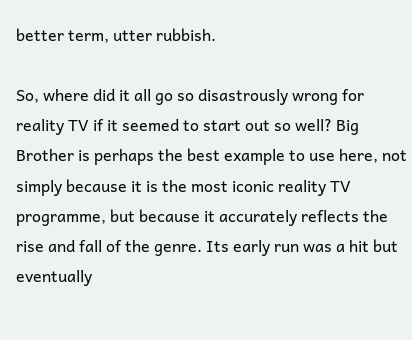better term, utter rubbish.

So, where did it all go so disastrously wrong for reality TV if it seemed to start out so well? Big Brother is perhaps the best example to use here, not simply because it is the most iconic reality TV programme, but because it accurately reflects the rise and fall of the genre. Its early run was a hit but eventually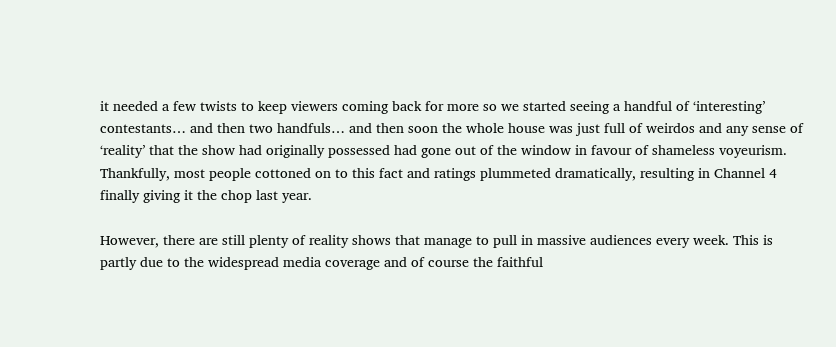it needed a few twists to keep viewers coming back for more so we started seeing a handful of ‘interesting’ contestants… and then two handfuls… and then soon the whole house was just full of weirdos and any sense of ‘reality’ that the show had originally possessed had gone out of the window in favour of shameless voyeurism. Thankfully, most people cottoned on to this fact and ratings plummeted dramatically, resulting in Channel 4 finally giving it the chop last year.

However, there are still plenty of reality shows that manage to pull in massive audiences every week. This is partly due to the widespread media coverage and of course the faithful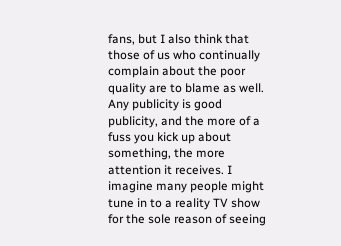fans, but I also think that those of us who continually complain about the poor quality are to blame as well. Any publicity is good publicity, and the more of a fuss you kick up about something, the more attention it receives. I imagine many people might tune in to a reality TV show for the sole reason of seeing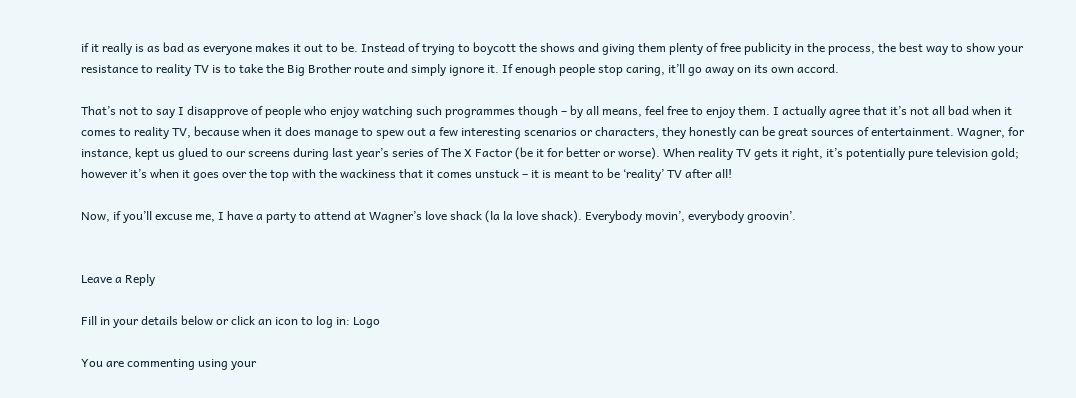if it really is as bad as everyone makes it out to be. Instead of trying to boycott the shows and giving them plenty of free publicity in the process, the best way to show your resistance to reality TV is to take the Big Brother route and simply ignore it. If enough people stop caring, it’ll go away on its own accord.

That’s not to say I disapprove of people who enjoy watching such programmes though – by all means, feel free to enjoy them. I actually agree that it’s not all bad when it comes to reality TV, because when it does manage to spew out a few interesting scenarios or characters, they honestly can be great sources of entertainment. Wagner, for instance, kept us glued to our screens during last year’s series of The X Factor (be it for better or worse). When reality TV gets it right, it’s potentially pure television gold; however it’s when it goes over the top with the wackiness that it comes unstuck – it is meant to be ‘reality’ TV after all!

Now, if you’ll excuse me, I have a party to attend at Wagner’s love shack (la la love shack). Everybody movin’, everybody groovin’.


Leave a Reply

Fill in your details below or click an icon to log in: Logo

You are commenting using your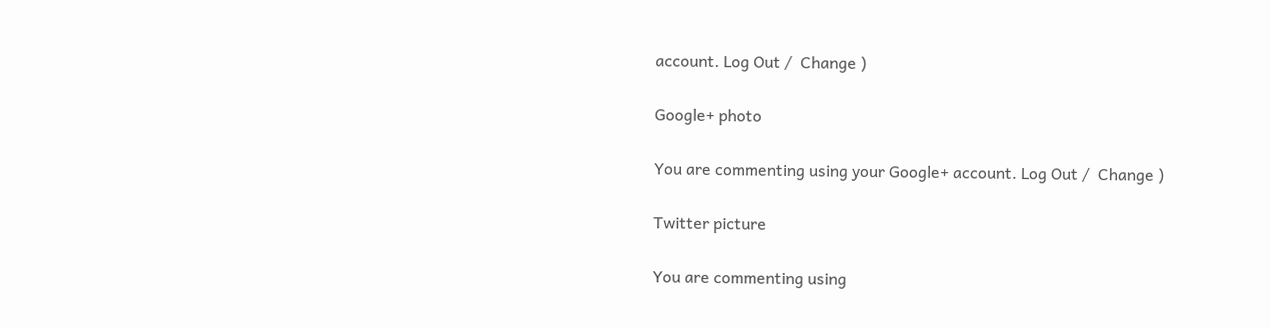account. Log Out /  Change )

Google+ photo

You are commenting using your Google+ account. Log Out /  Change )

Twitter picture

You are commenting using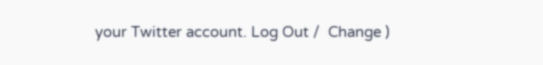your Twitter account. Log Out /  Change )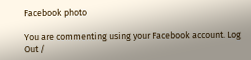Facebook photo

You are commenting using your Facebook account. Log Out /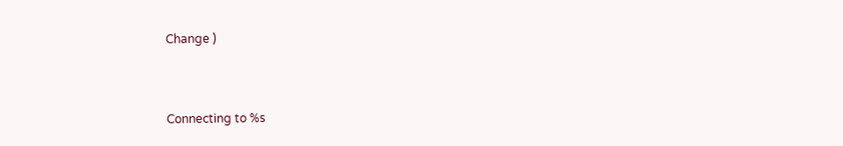Change )


Connecting to %s